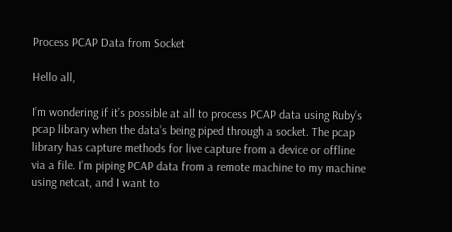Process PCAP Data from Socket

Hello all,

I’m wondering if it’s possible at all to process PCAP data using Ruby’s
pcap library when the data’s being piped through a socket. The pcap
library has capture methods for live capture from a device or offline
via a file. I’m piping PCAP data from a remote machine to my machine
using netcat, and I want to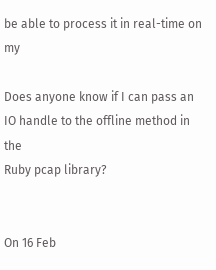be able to process it in real-time on my

Does anyone know if I can pass an IO handle to the offline method in the
Ruby pcap library?


On 16 Feb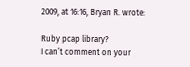2009, at 16:16, Bryan R. wrote:

Ruby pcap library?
I can’t comment on your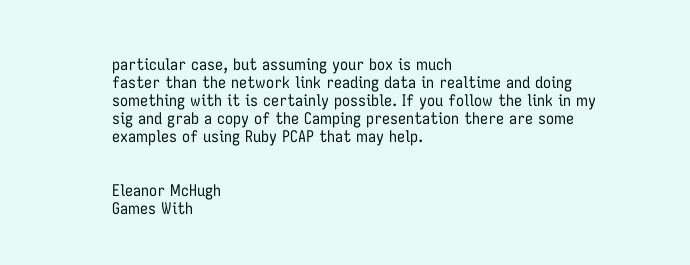particular case, but assuming your box is much
faster than the network link reading data in realtime and doing
something with it is certainly possible. If you follow the link in my
sig and grab a copy of the Camping presentation there are some
examples of using Ruby PCAP that may help.


Eleanor McHugh
Games With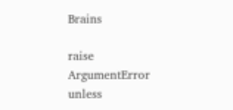Brains

raise ArgumentError unless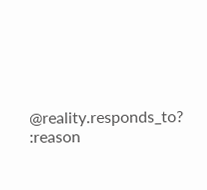@reality.responds_to? :reason